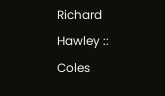Richard Hawley :: Coles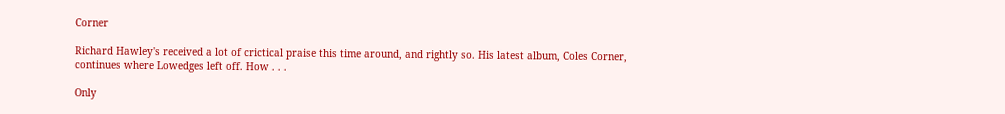Corner

Richard Hawley's received a lot of crictical praise this time around, and rightly so. His latest album, Coles Corner, continues where Lowedges left off. How . . .

Only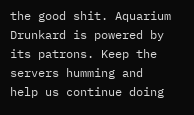the good shit. Aquarium Drunkard is powered by its patrons. Keep the servers humming and help us continue doing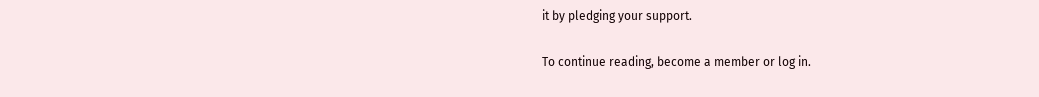it by pledging your support.

To continue reading, become a member or log in.